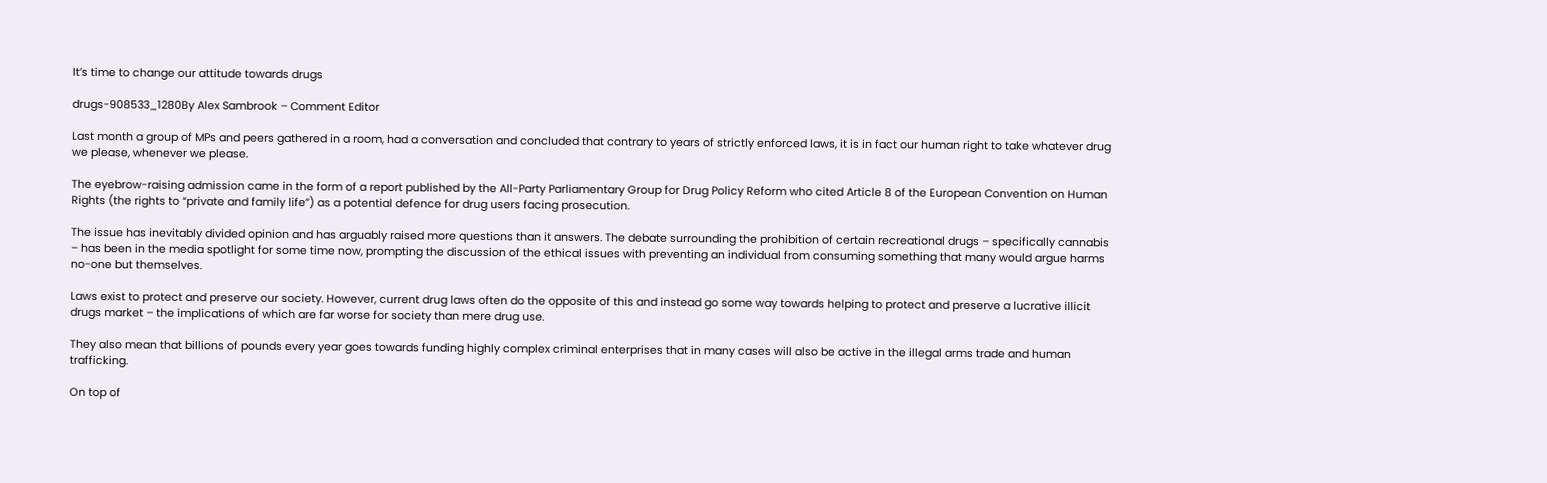It’s time to change our attitude towards drugs

drugs-908533_1280By Alex Sambrook – Comment Editor

Last month a group of MPs and peers gathered in a room, had a conversation and concluded that contrary to years of strictly enforced laws, it is in fact our human right to take whatever drug we please, whenever we please.

The eyebrow-raising admission came in the form of a report published by the All-Party Parliamentary Group for Drug Policy Reform who cited Article 8 of the European Convention on Human Rights (the rights to “private and family life”) as a potential defence for drug users facing prosecution.

The issue has inevitably divided opinion and has arguably raised more questions than it answers. The debate surrounding the prohibition of certain recreational drugs – specifically cannabis – has been in the media spotlight for some time now, prompting the discussion of the ethical issues with preventing an individual from consuming something that many would argue harms no-one but themselves.

Laws exist to protect and preserve our society. However, current drug laws often do the opposite of this and instead go some way towards helping to protect and preserve a lucrative illicit drugs market – the implications of which are far worse for society than mere drug use.

They also mean that billions of pounds every year goes towards funding highly complex criminal enterprises that in many cases will also be active in the illegal arms trade and human trafficking.

On top of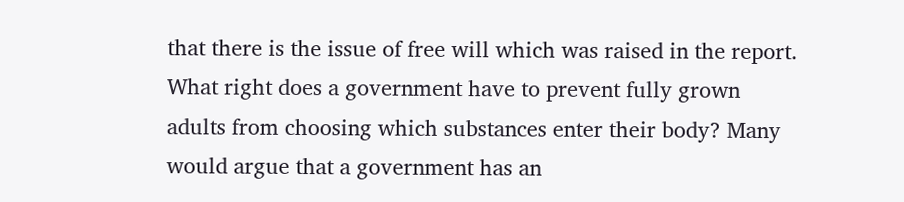that there is the issue of free will which was raised in the report. What right does a government have to prevent fully grown adults from choosing which substances enter their body? Many would argue that a government has an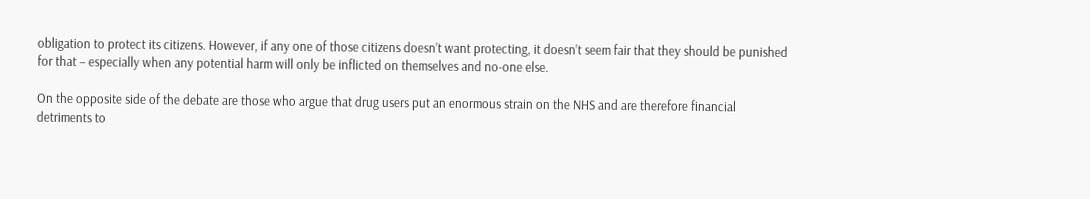obligation to protect its citizens. However, if any one of those citizens doesn’t want protecting, it doesn’t seem fair that they should be punished for that – especially when any potential harm will only be inflicted on themselves and no-one else.

On the opposite side of the debate are those who argue that drug users put an enormous strain on the NHS and are therefore financial detriments to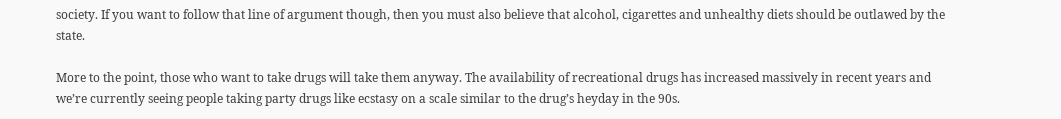society. If you want to follow that line of argument though, then you must also believe that alcohol, cigarettes and unhealthy diets should be outlawed by the state.

More to the point, those who want to take drugs will take them anyway. The availability of recreational drugs has increased massively in recent years and we’re currently seeing people taking party drugs like ecstasy on a scale similar to the drug’s heyday in the 90s.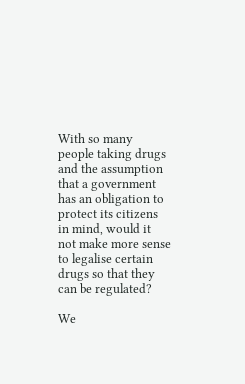With so many people taking drugs and the assumption that a government has an obligation to protect its citizens in mind, would it not make more sense to legalise certain drugs so that they can be regulated?

We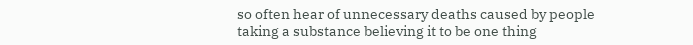so often hear of unnecessary deaths caused by people taking a substance believing it to be one thing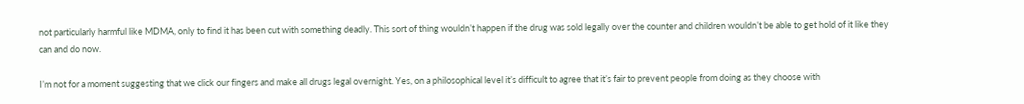not particularly harmful like MDMA, only to find it has been cut with something deadly. This sort of thing wouldn’t happen if the drug was sold legally over the counter and children wouldn’t be able to get hold of it like they can and do now.

I’m not for a moment suggesting that we click our fingers and make all drugs legal overnight. Yes, on a philosophical level it’s difficult to agree that it’s fair to prevent people from doing as they choose with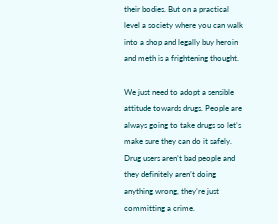their bodies. But on a practical level a society where you can walk into a shop and legally buy heroin and meth is a frightening thought.

We just need to adopt a sensible attitude towards drugs. People are always going to take drugs so let’s make sure they can do it safely. Drug users aren’t bad people and they definitely aren’t doing anything wrong, they’re just committing a crime.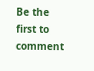Be the first to comment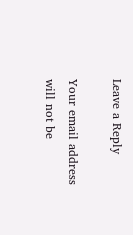Leave a Reply

Your email address will not be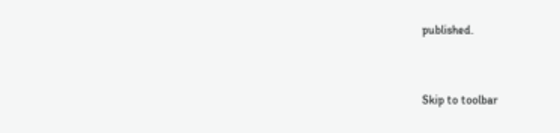published.


Skip to toolbar